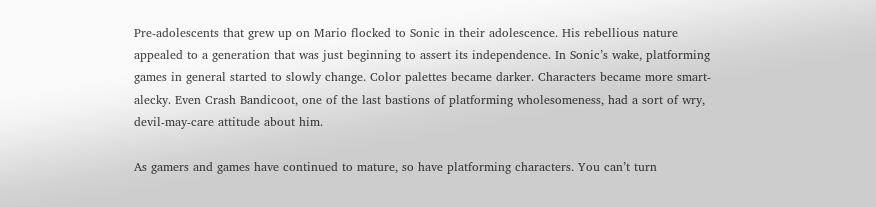Pre-adolescents that grew up on Mario flocked to Sonic in their adolescence. His rebellious nature appealed to a generation that was just beginning to assert its independence. In Sonic’s wake, platforming games in general started to slowly change. Color palettes became darker. Characters became more smart-alecky. Even Crash Bandicoot, one of the last bastions of platforming wholesomeness, had a sort of wry, devil-may-care attitude about him.

As gamers and games have continued to mature, so have platforming characters. You can’t turn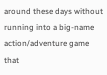around these days without running into a big-name action/adventure game that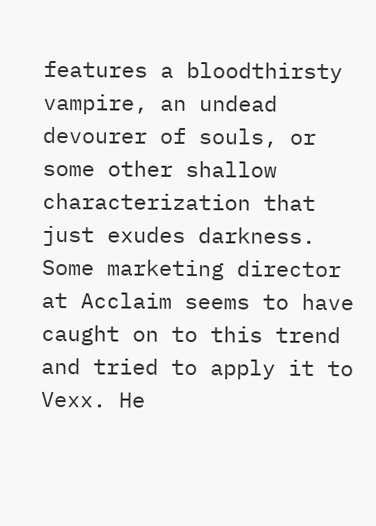features a bloodthirsty vampire, an undead devourer of souls, or some other shallow characterization that just exudes darkness. Some marketing director at Acclaim seems to have caught on to this trend and tried to apply it to Vexx. He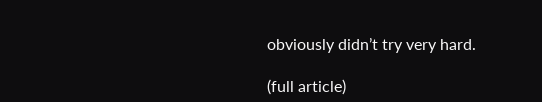obviously didn’t try very hard.

(full article)